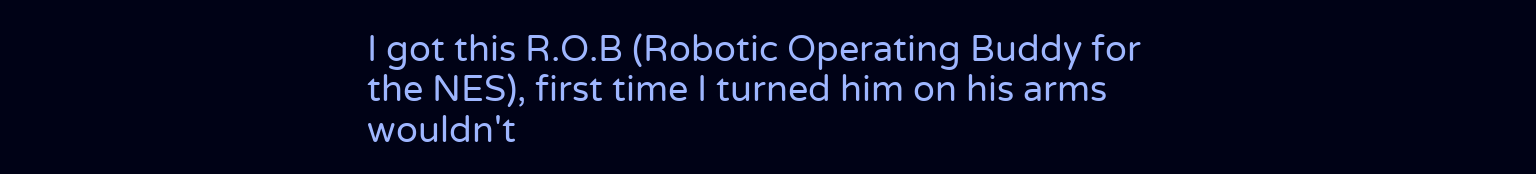I got this R.O.B (Robotic Operating Buddy for the NES), first time I turned him on his arms wouldn't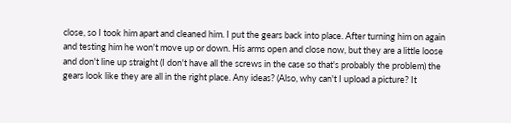close, so I took him apart and cleaned him. I put the gears back into place. After turning him on again and testing him he won't move up or down. His arms open and close now, but they are a little loose and don't line up straight (I don't have all the screws in the case so that's probably the problem) the gears look like they are all in the right place. Any ideas? (Also, why can't I upload a picture? It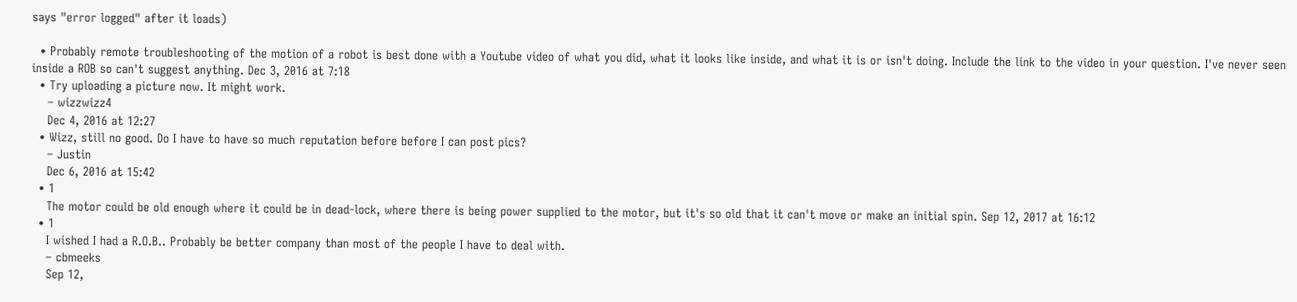says "error logged" after it loads)

  • Probably remote troubleshooting of the motion of a robot is best done with a Youtube video of what you did, what it looks like inside, and what it is or isn't doing. Include the link to the video in your question. I've never seen inside a ROB so can't suggest anything. Dec 3, 2016 at 7:18
  • Try uploading a picture now. It might work.
    – wizzwizz4
    Dec 4, 2016 at 12:27
  • Wizz, still no good. Do I have to have so much reputation before before I can post pics?
    – Justin
    Dec 6, 2016 at 15:42
  • 1
    The motor could be old enough where it could be in dead-lock, where there is being power supplied to the motor, but it's so old that it can't move or make an initial spin. Sep 12, 2017 at 16:12
  • 1
    I wished I had a R.O.B.. Probably be better company than most of the people I have to deal with.
    – cbmeeks
    Sep 12,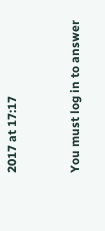2017 at 17:17


You must log in to answer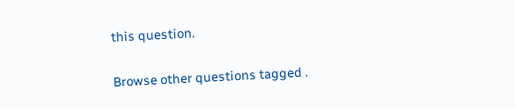this question.

Browse other questions tagged .